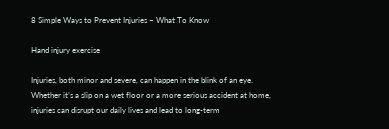8 Simple Ways to Prevent Injuries – What To Know

Hand injury exercise

Injuries, both minor and severe, can happen in the blink of an eye. Whether it’s a slip on a wet floor or a more serious accident at home, injuries can disrupt our daily lives and lead to long-term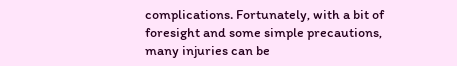complications. Fortunately, with a bit of foresight and some simple precautions, many injuries can be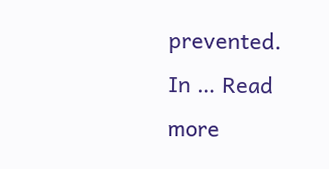prevented.  In … Read more